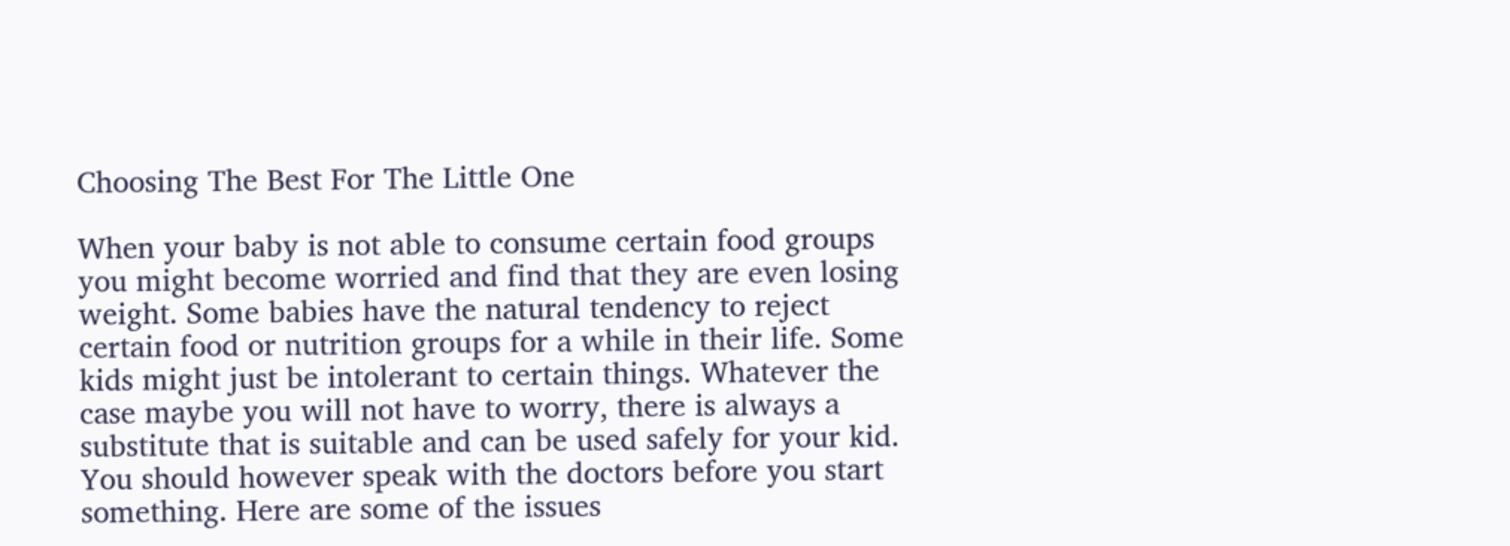Choosing The Best For The Little One

When your baby is not able to consume certain food groups you might become worried and find that they are even losing weight. Some babies have the natural tendency to reject certain food or nutrition groups for a while in their life. Some kids might just be intolerant to certain things. Whatever the case maybe you will not have to worry, there is always a substitute that is suitable and can be used safely for your kid. You should however speak with the doctors before you start something. Here are some of the issues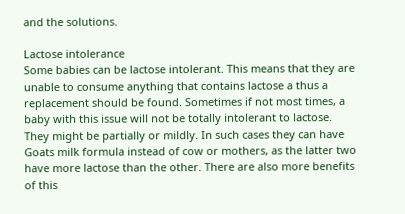and the solutions.

Lactose intolerance
Some babies can be lactose intolerant. This means that they are unable to consume anything that contains lactose a thus a replacement should be found. Sometimes if not most times, a baby with this issue will not be totally intolerant to lactose. They might be partially or mildly. In such cases they can have Goats milk formula instead of cow or mothers, as the latter two have more lactose than the other. There are also more benefits of this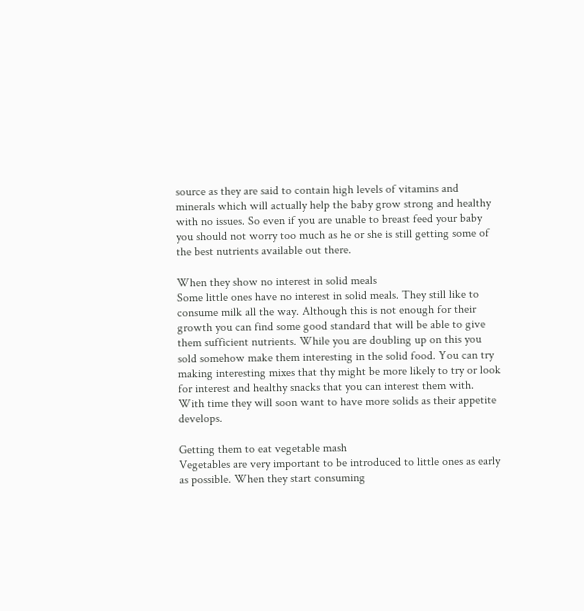source as they are said to contain high levels of vitamins and minerals which will actually help the baby grow strong and healthy with no issues. So even if you are unable to breast feed your baby you should not worry too much as he or she is still getting some of the best nutrients available out there.

When they show no interest in solid meals
Some little ones have no interest in solid meals. They still like to consume milk all the way. Although this is not enough for their growth you can find some good standard that will be able to give them sufficient nutrients. While you are doubling up on this you sold somehow make them interesting in the solid food. You can try making interesting mixes that thy might be more likely to try or look for interest and healthy snacks that you can interest them with. With time they will soon want to have more solids as their appetite develops.

Getting them to eat vegetable mash
Vegetables are very important to be introduced to little ones as early as possible. When they start consuming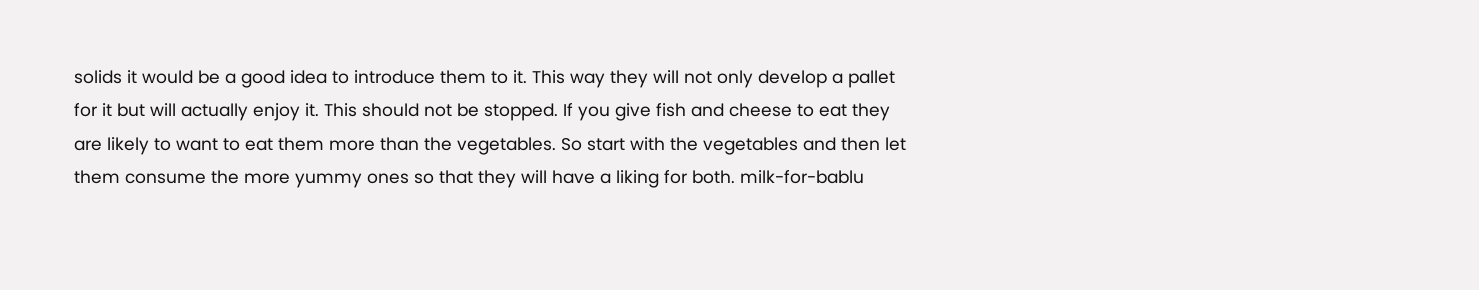solids it would be a good idea to introduce them to it. This way they will not only develop a pallet for it but will actually enjoy it. This should not be stopped. If you give fish and cheese to eat they are likely to want to eat them more than the vegetables. So start with the vegetables and then let them consume the more yummy ones so that they will have a liking for both. milk-for-bablu